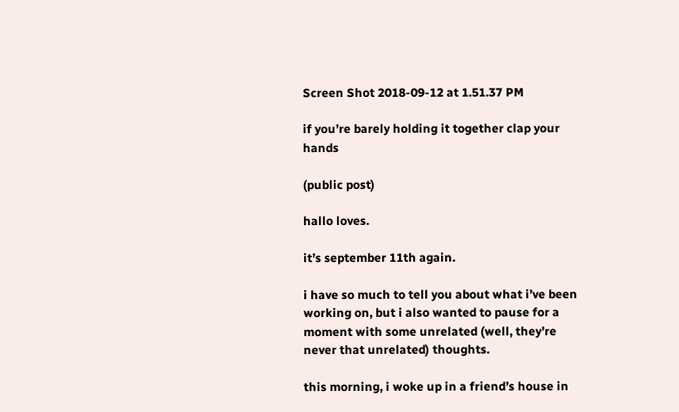Screen Shot 2018-09-12 at 1.51.37 PM

if you’re barely holding it together clap your hands

(public post)

hallo loves.

it’s september 11th again.

i have so much to tell you about what i’ve been working on, but i also wanted to pause for a moment with some unrelated (well, they’re never that unrelated) thoughts.

this morning, i woke up in a friend’s house in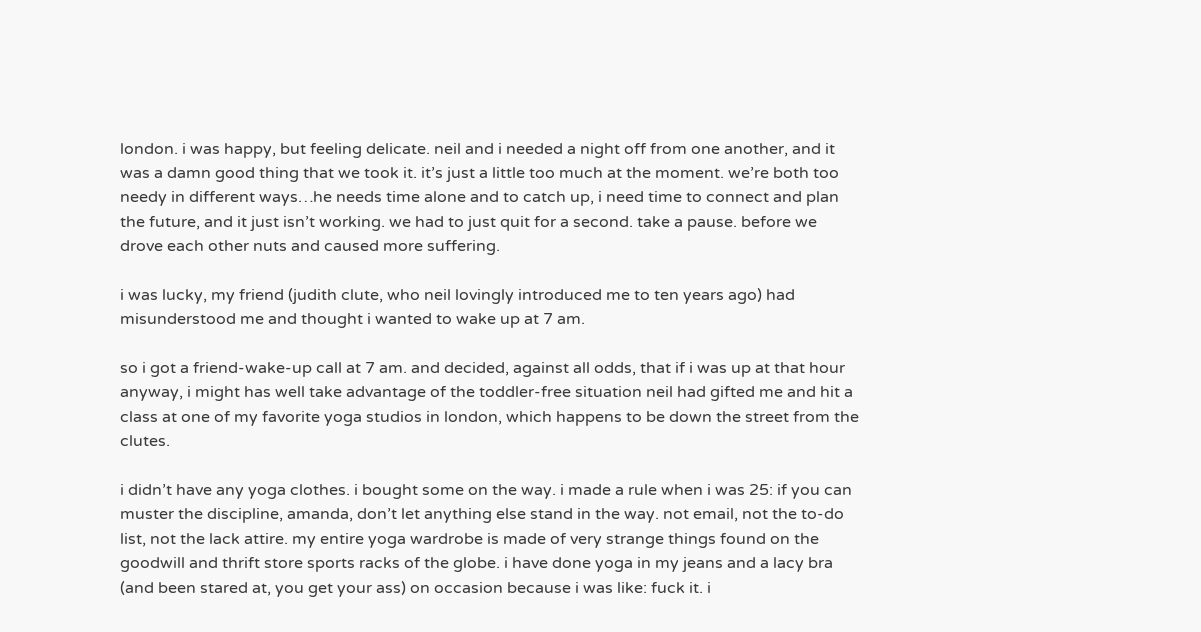london. i was happy, but feeling delicate. neil and i needed a night off from one another, and it was a damn good thing that we took it. it’s just a little too much at the moment. we’re both too needy in different ways…he needs time alone and to catch up, i need time to connect and plan the future, and it just isn’t working. we had to just quit for a second. take a pause. before we drove each other nuts and caused more suffering.

i was lucky, my friend (judith clute, who neil lovingly introduced me to ten years ago) had misunderstood me and thought i wanted to wake up at 7 am.

so i got a friend-wake-up call at 7 am. and decided, against all odds, that if i was up at that hour anyway, i might has well take advantage of the toddler-free situation neil had gifted me and hit a class at one of my favorite yoga studios in london, which happens to be down the street from the clutes.

i didn’t have any yoga clothes. i bought some on the way. i made a rule when i was 25: if you can muster the discipline, amanda, don’t let anything else stand in the way. not email, not the to-do list, not the lack attire. my entire yoga wardrobe is made of very strange things found on the goodwill and thrift store sports racks of the globe. i have done yoga in my jeans and a lacy bra (and been stared at, you get your ass) on occasion because i was like: fuck it. i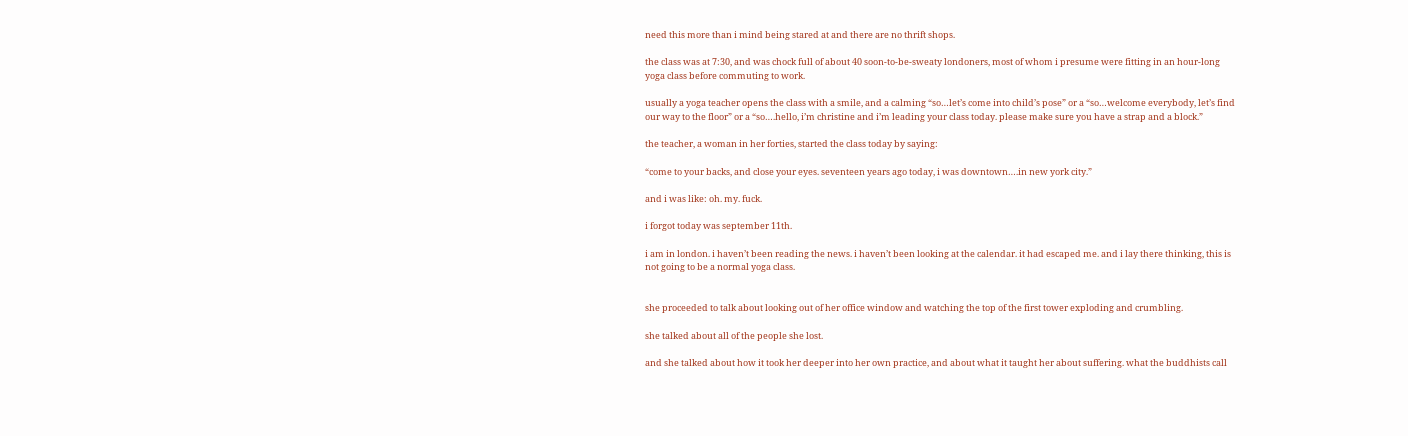need this more than i mind being stared at and there are no thrift shops.

the class was at 7:30, and was chock full of about 40 soon-to-be-sweaty londoners, most of whom i presume were fitting in an hour-long yoga class before commuting to work.

usually a yoga teacher opens the class with a smile, and a calming “so…let’s come into child’s pose” or a “so…welcome everybody, let’s find our way to the floor” or a “so….hello, i’m christine and i’m leading your class today. please make sure you have a strap and a block.”

the teacher, a woman in her forties, started the class today by saying:

“come to your backs, and close your eyes. seventeen years ago today, i was downtown….in new york city.”

and i was like: oh. my. fuck.

i forgot today was september 11th.

i am in london. i haven’t been reading the news. i haven’t been looking at the calendar. it had escaped me. and i lay there thinking, this is not going to be a normal yoga class.


she proceeded to talk about looking out of her office window and watching the top of the first tower exploding and crumbling.

she talked about all of the people she lost.

and she talked about how it took her deeper into her own practice, and about what it taught her about suffering. what the buddhists call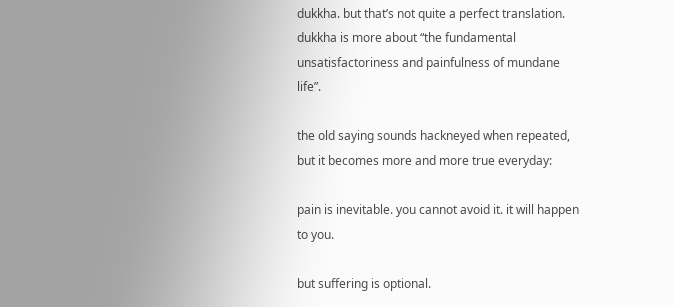dukkha. but that’s not quite a perfect translation. dukkha is more about “the fundamental unsatisfactoriness and painfulness of mundane life”.

the old saying sounds hackneyed when repeated, but it becomes more and more true everyday:

pain is inevitable. you cannot avoid it. it will happen to you.

but suffering is optional.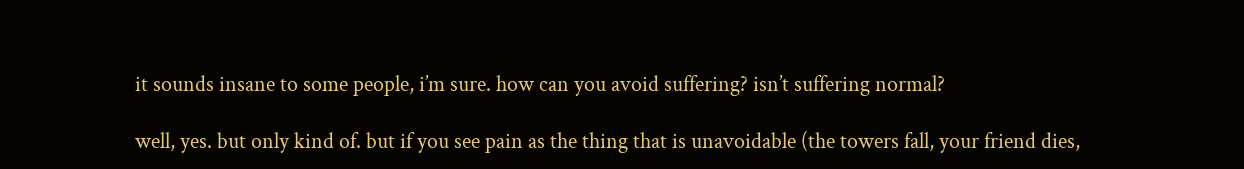it sounds insane to some people, i’m sure. how can you avoid suffering? isn’t suffering normal?

well, yes. but only kind of. but if you see pain as the thing that is unavoidable (the towers fall, your friend dies,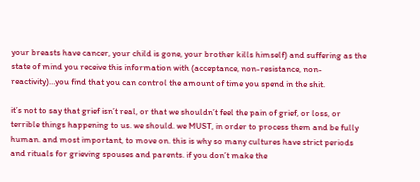your breasts have cancer, your child is gone, your brother kills himself) and suffering as the state of mind you receive this information with (acceptance, non-resistance, non-reactivity)…you find that you can control the amount of time you spend in the shit.

it’s not to say that grief isn’t real, or that we shouldn’t feel the pain of grief, or loss, or terrible things happening to us. we should. we MUST, in order to process them and be fully human. and most important, to move on. this is why so many cultures have strict periods and rituals for grieving spouses and parents. if you don’t make the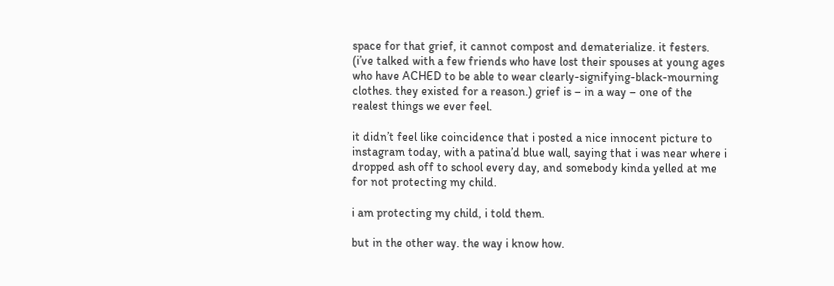space for that grief, it cannot compost and dematerialize. it festers. (i’ve talked with a few friends who have lost their spouses at young ages who have ACHED to be able to wear clearly-signifying-black-mourning clothes. they existed for a reason.) grief is – in a way – one of the realest things we ever feel.

it didn’t feel like coincidence that i posted a nice innocent picture to instagram today, with a patina’d blue wall, saying that i was near where i dropped ash off to school every day, and somebody kinda yelled at me for not protecting my child.

i am protecting my child, i told them.

but in the other way. the way i know how.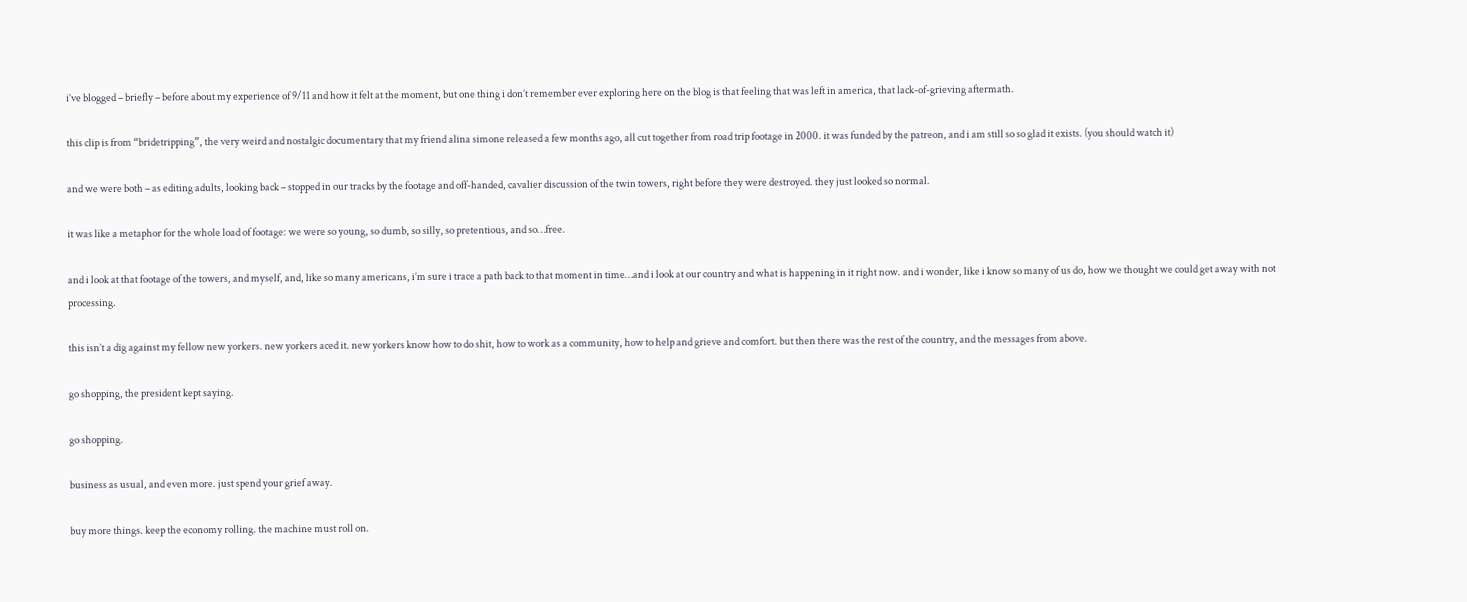i’ve blogged – briefly – before about my experience of 9/11 and how it felt at the moment, but one thing i don’t remember ever exploring here on the blog is that feeling that was left in america, that lack-of-grieving aftermath.

this clip is from “bridetripping”, the very weird and nostalgic documentary that my friend alina simone released a few months ago, all cut together from road trip footage in 2000. it was funded by the patreon, and i am still so so glad it exists. (you should watch it)

and we were both – as editing adults, looking back – stopped in our tracks by the footage and off-handed, cavalier discussion of the twin towers, right before they were destroyed. they just looked so normal.

it was like a metaphor for the whole load of footage: we were so young, so dumb, so silly, so pretentious, and so…free.

and i look at that footage of the towers, and myself, and, like so many americans, i’m sure i trace a path back to that moment in time…and i look at our country and what is happening in it right now. and i wonder, like i know so many of us do, how we thought we could get away with not processing.

this isn’t a dig against my fellow new yorkers. new yorkers aced it. new yorkers know how to do shit, how to work as a community, how to help and grieve and comfort. but then there was the rest of the country, and the messages from above.

go shopping, the president kept saying.

go shopping.

business as usual, and even more. just spend your grief away.

buy more things. keep the economy rolling. the machine must roll on.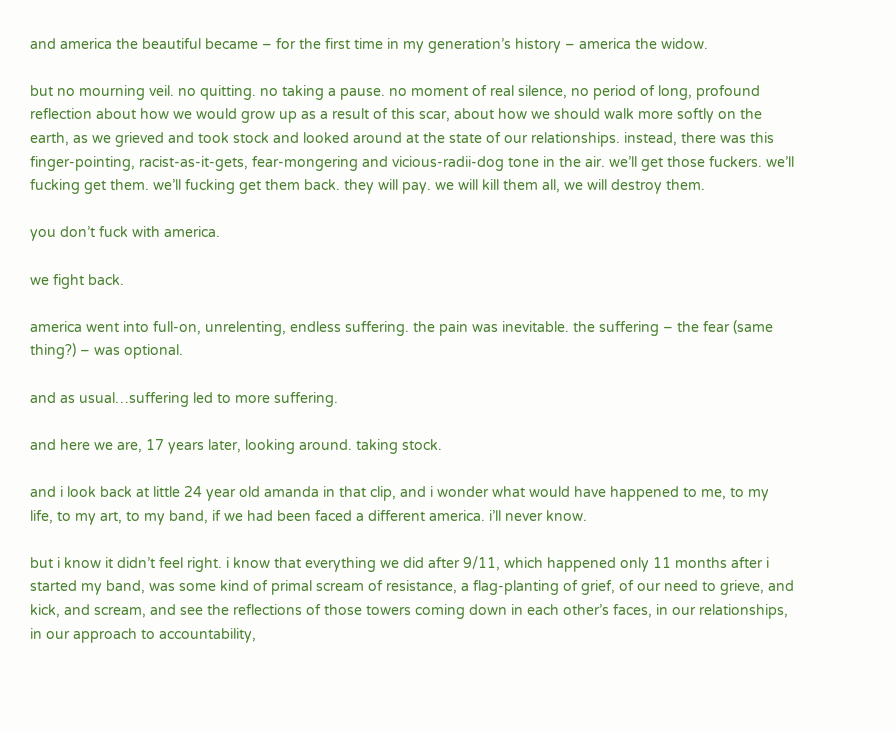and america the beautiful became – for the first time in my generation’s history – america the widow.

but no mourning veil. no quitting. no taking a pause. no moment of real silence, no period of long, profound reflection about how we would grow up as a result of this scar, about how we should walk more softly on the earth, as we grieved and took stock and looked around at the state of our relationships. instead, there was this finger-pointing, racist-as-it-gets, fear-mongering and vicious-radii-dog tone in the air. we’ll get those fuckers. we’ll fucking get them. we’ll fucking get them back. they will pay. we will kill them all, we will destroy them.

you don’t fuck with america.

we fight back.

america went into full-on, unrelenting, endless suffering. the pain was inevitable. the suffering – the fear (same thing?) – was optional.

and as usual…suffering led to more suffering.

and here we are, 17 years later, looking around. taking stock.

and i look back at little 24 year old amanda in that clip, and i wonder what would have happened to me, to my life, to my art, to my band, if we had been faced a different america. i’ll never know.

but i know it didn’t feel right. i know that everything we did after 9/11, which happened only 11 months after i started my band, was some kind of primal scream of resistance, a flag-planting of grief, of our need to grieve, and kick, and scream, and see the reflections of those towers coming down in each other’s faces, in our relationships, in our approach to accountability,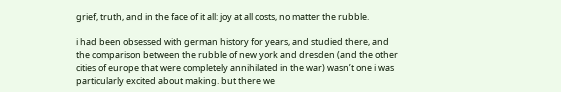grief, truth, and in the face of it all: joy at all costs, no matter the rubble.

i had been obsessed with german history for years, and studied there, and the comparison between the rubble of new york and dresden (and the other cities of europe that were completely annihilated in the war) wasn’t one i was particularly excited about making. but there we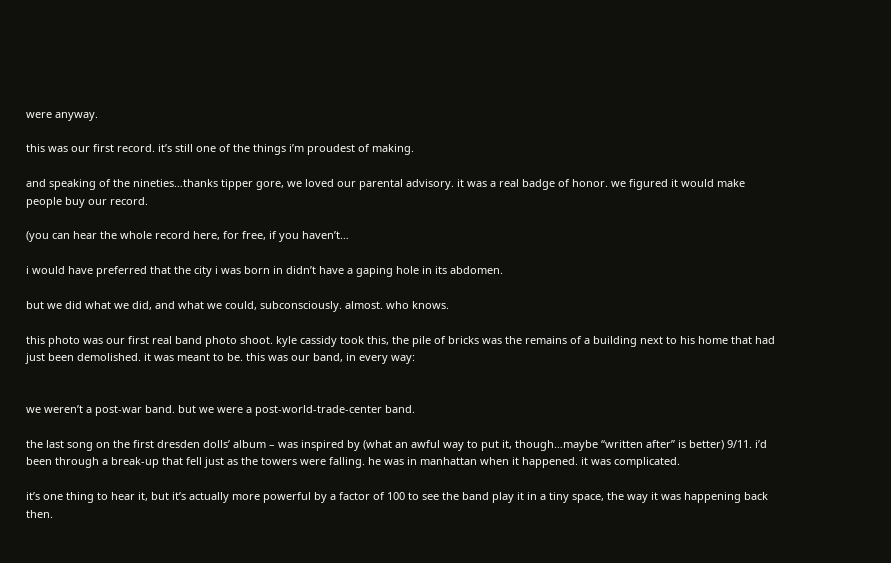were anyway.

this was our first record. it’s still one of the things i’m proudest of making.

and speaking of the nineties…thanks tipper gore, we loved our parental advisory. it was a real badge of honor. we figured it would make people buy our record.

(you can hear the whole record here, for free, if you haven’t…

i would have preferred that the city i was born in didn’t have a gaping hole in its abdomen.

but we did what we did, and what we could, subconsciously. almost. who knows.

this photo was our first real band photo shoot. kyle cassidy took this, the pile of bricks was the remains of a building next to his home that had just been demolished. it was meant to be. this was our band, in every way:


we weren’t a post-war band. but we were a post-world-trade-center band.

the last song on the first dresden dolls’ album – was inspired by (what an awful way to put it, though…maybe “written after” is better) 9/11. i’d been through a break-up that fell just as the towers were falling. he was in manhattan when it happened. it was complicated.

it’s one thing to hear it, but it’s actually more powerful by a factor of 100 to see the band play it in a tiny space, the way it was happening back then.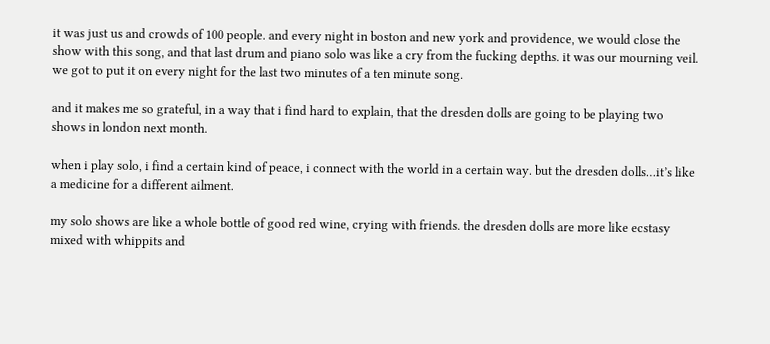it was just us and crowds of 100 people. and every night in boston and new york and providence, we would close the show with this song, and that last drum and piano solo was like a cry from the fucking depths. it was our mourning veil. we got to put it on every night for the last two minutes of a ten minute song.

and it makes me so grateful, in a way that i find hard to explain, that the dresden dolls are going to be playing two shows in london next month.

when i play solo, i find a certain kind of peace, i connect with the world in a certain way. but the dresden dolls…it’s like a medicine for a different ailment.

my solo shows are like a whole bottle of good red wine, crying with friends. the dresden dolls are more like ecstasy mixed with whippits and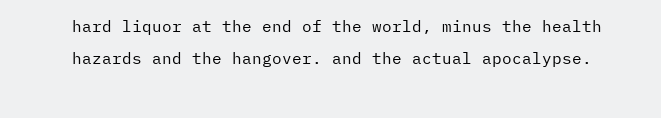hard liquor at the end of the world, minus the health hazards and the hangover. and the actual apocalypse.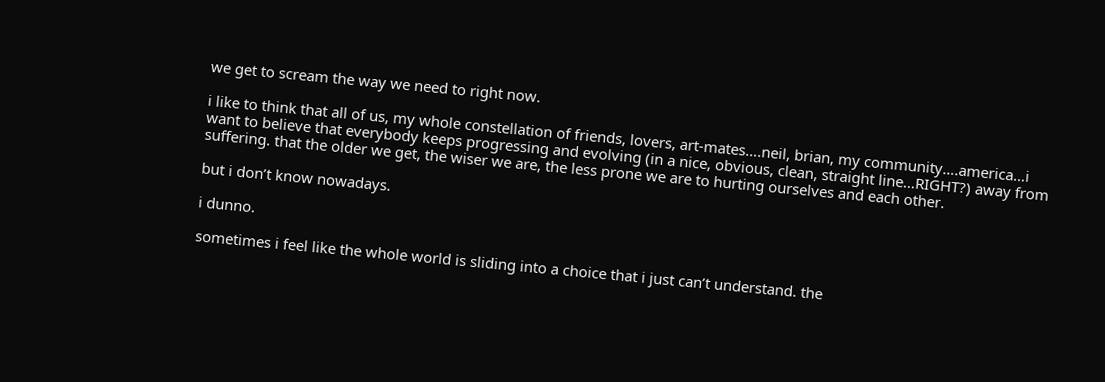we get to scream the way we need to right now.

i like to think that all of us, my whole constellation of friends, lovers, art-mates….neil, brian, my community….america…i want to believe that everybody keeps progressing and evolving (in a nice, obvious, clean, straight line…RIGHT?) away from suffering. that the older we get, the wiser we are, the less prone we are to hurting ourselves and each other.

but i don’t know nowadays.

i dunno.

sometimes i feel like the whole world is sliding into a choice that i just can’t understand. the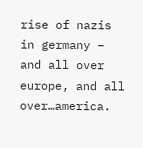rise of nazis in germany – and all over europe, and all over…america.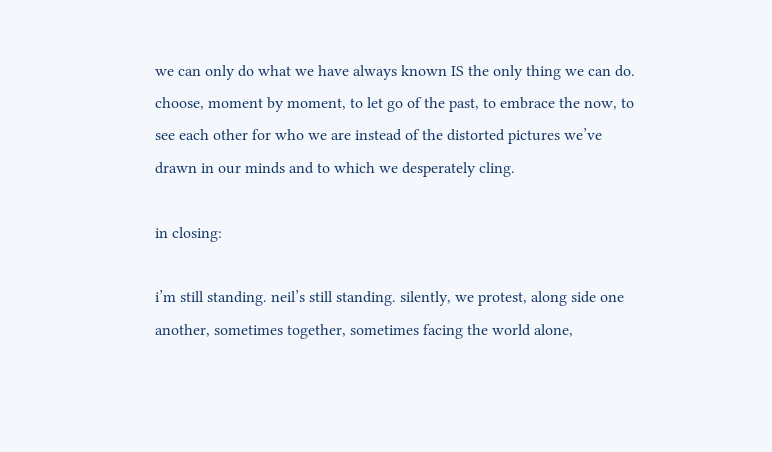we can only do what we have always known IS the only thing we can do. choose, moment by moment, to let go of the past, to embrace the now, to see each other for who we are instead of the distorted pictures we’ve drawn in our minds and to which we desperately cling.

in closing:

i’m still standing. neil’s still standing. silently, we protest, along side one another, sometimes together, sometimes facing the world alone,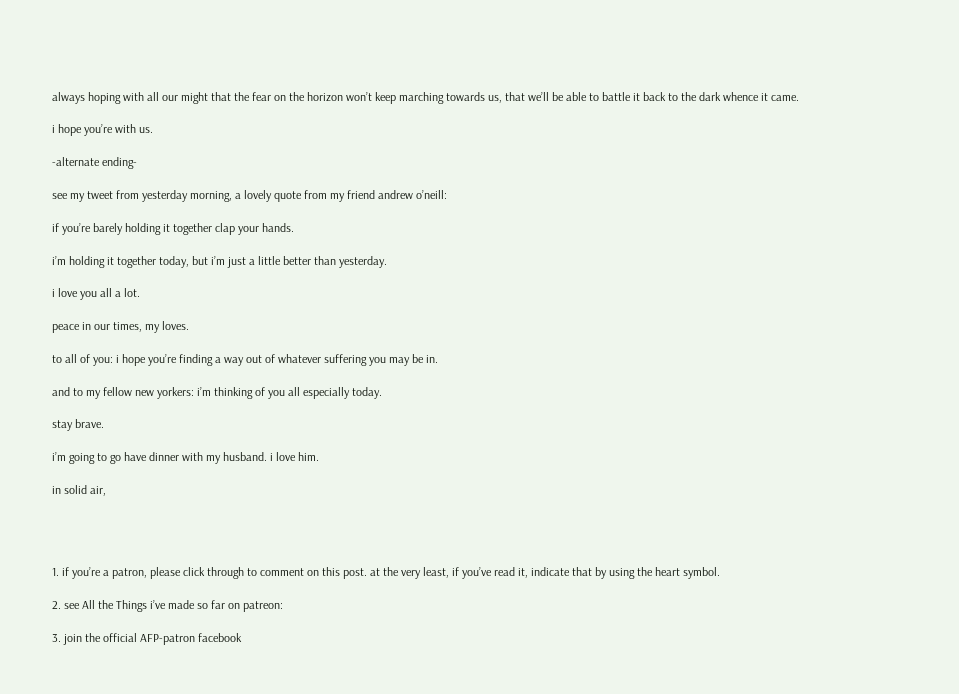always hoping with all our might that the fear on the horizon won’t keep marching towards us, that we’ll be able to battle it back to the dark whence it came.

i hope you’re with us.

-alternate ending-

see my tweet from yesterday morning, a lovely quote from my friend andrew o’neill:

if you’re barely holding it together clap your hands.

i’m holding it together today, but i’m just a little better than yesterday.

i love you all a lot.

peace in our times, my loves.

to all of you: i hope you’re finding a way out of whatever suffering you may be in.

and to my fellow new yorkers: i’m thinking of you all especially today.

stay brave.

i’m going to go have dinner with my husband. i love him.

in solid air,




1. if you’re a patron, please click through to comment on this post. at the very least, if you’ve read it, indicate that by using the heart symbol.

2. see All the Things i’ve made so far on patreon:

3. join the official AFP-patron facebook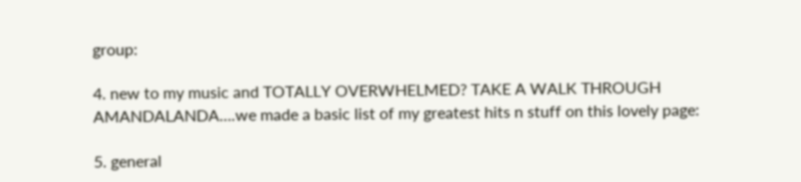group:

4. new to my music and TOTALLY OVERWHELMED? TAKE A WALK THROUGH AMANDALANDA….we made a basic list of my greatest hits n stuff on this lovely page:

5. general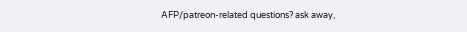AFP/patreon-related questions? ask away,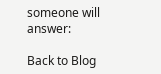someone will answer:

Back to Blog